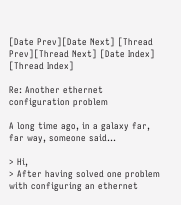[Date Prev][Date Next] [Thread Prev][Thread Next] [Date Index] [Thread Index]

Re: Another ethernet configuration problem

A long time ago, in a galaxy far, far way, someone said...

> Hi,
> After having solved one problem with configuring an ethernet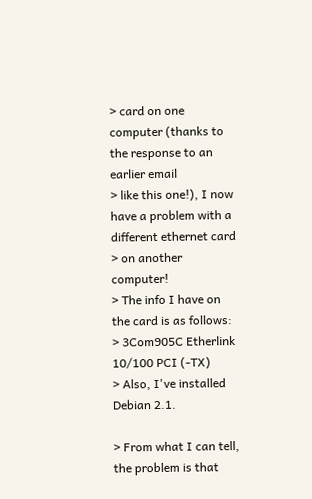> card on one computer (thanks to the response to an earlier email
> like this one!), I now have a problem with a different ethernet card
> on another computer!
> The info I have on the card is as follows:
> 3Com905C Etherlink 10/100 PCI (-TX)
> Also, I've installed Debian 2.1.

> From what I can tell, the problem is that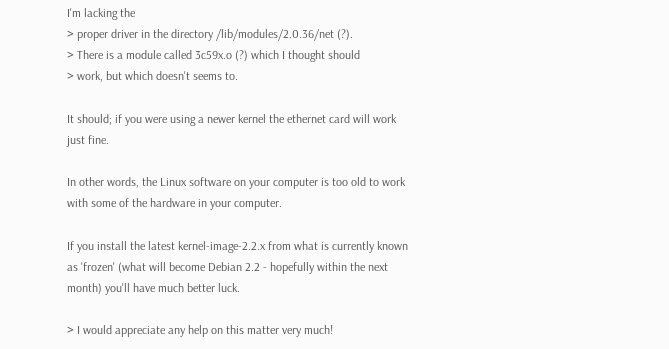I'm lacking the
> proper driver in the directory /lib/modules/2.0.36/net (?).
> There is a module called 3c59x.o (?) which I thought should
> work, but which doesn't seems to.

It should; if you were using a newer kernel the ethernet card will work
just fine.

In other words, the Linux software on your computer is too old to work
with some of the hardware in your computer.

If you install the latest kernel-image-2.2.x from what is currently known
as 'frozen' (what will become Debian 2.2 - hopefully within the next
month) you'll have much better luck.

> I would appreciate any help on this matter very much!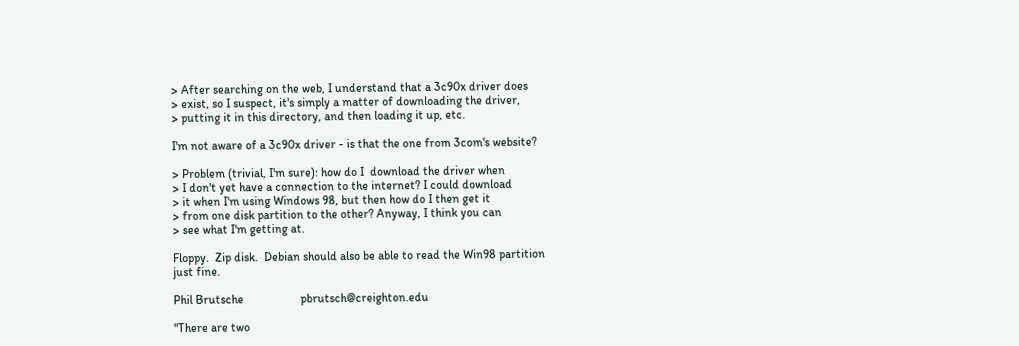> After searching on the web, I understand that a 3c90x driver does
> exist, so I suspect, it's simply a matter of downloading the driver,
> putting it in this directory, and then loading it up, etc.

I'm not aware of a 3c90x driver - is that the one from 3com's website?

> Problem (trivial, I'm sure): how do I  download the driver when
> I don't yet have a connection to the internet? I could download
> it when I'm using Windows 98, but then how do I then get it
> from one disk partition to the other? Anyway, I think you can
> see what I'm getting at.

Floppy.  Zip disk.  Debian should also be able to read the Win98 partition
just fine.

Phil Brutsche                   pbrutsch@creighton.edu

"There are two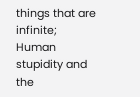things that are infinite; Human stupidity and the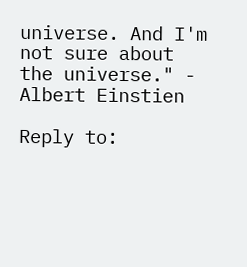universe. And I'm not sure about the universe." - Albert Einstien

Reply to: